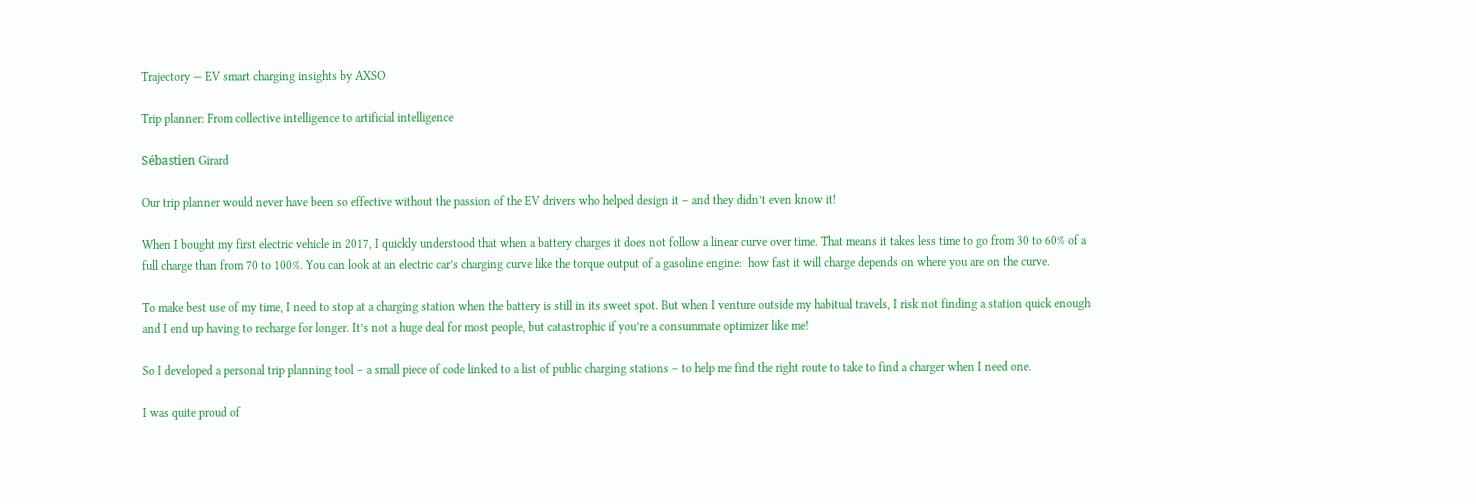Trajectory — EV smart charging insights by AXSO

Trip planner: From collective intelligence to artificial intelligence

Sébastien Girard

Our trip planner would never have been so effective without the passion of the EV drivers who helped design it – and they didn’t even know it!

When I bought my first electric vehicle in 2017, I quickly understood that when a battery charges it does not follow a linear curve over time. That means it takes less time to go from 30 to 60% of a full charge than from 70 to 100%. You can look at an electric car’s charging curve like the torque output of a gasoline engine:  how fast it will charge depends on where you are on the curve.

To make best use of my time, I need to stop at a charging station when the battery is still in its sweet spot. But when I venture outside my habitual travels, I risk not finding a station quick enough and I end up having to recharge for longer. It’s not a huge deal for most people, but catastrophic if you’re a consummate optimizer like me!

So I developed a personal trip planning tool – a small piece of code linked to a list of public charging stations – to help me find the right route to take to find a charger when I need one.

I was quite proud of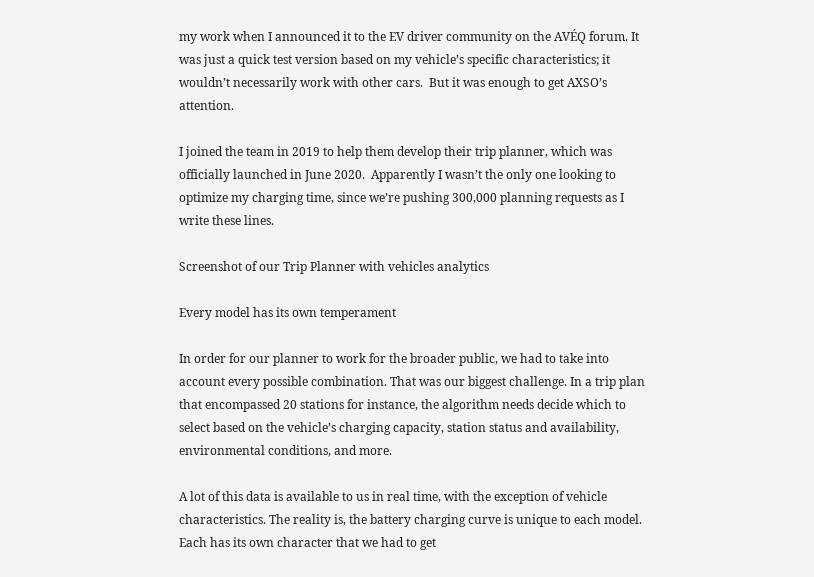my work when I announced it to the EV driver community on the AVÉQ forum. It was just a quick test version based on my vehicle’s specific characteristics; it wouldn’t necessarily work with other cars.  But it was enough to get AXSO’s attention.

I joined the team in 2019 to help them develop their trip planner, which was officially launched in June 2020.  Apparently I wasn’t the only one looking to optimize my charging time, since we’re pushing 300,000 planning requests as I write these lines.

Screenshot of our Trip Planner with vehicles analytics

Every model has its own temperament

In order for our planner to work for the broader public, we had to take into account every possible combination. That was our biggest challenge. In a trip plan that encompassed 20 stations for instance, the algorithm needs decide which to select based on the vehicle’s charging capacity, station status and availability, environmental conditions, and more.

A lot of this data is available to us in real time, with the exception of vehicle characteristics. The reality is, the battery charging curve is unique to each model. Each has its own character that we had to get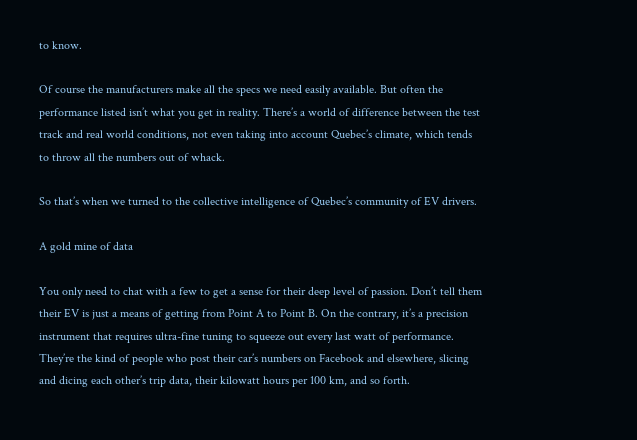to know.

Of course the manufacturers make all the specs we need easily available. But often the performance listed isn’t what you get in reality. There’s a world of difference between the test track and real world conditions, not even taking into account Quebec’s climate, which tends to throw all the numbers out of whack.

So that’s when we turned to the collective intelligence of Quebec’s community of EV drivers.

A gold mine of data

You only need to chat with a few to get a sense for their deep level of passion. Don’t tell them their EV is just a means of getting from Point A to Point B. On the contrary, it’s a precision instrument that requires ultra-fine tuning to squeeze out every last watt of performance. They’re the kind of people who post their car’s numbers on Facebook and elsewhere, slicing and dicing each other’s trip data, their kilowatt hours per 100 km, and so forth.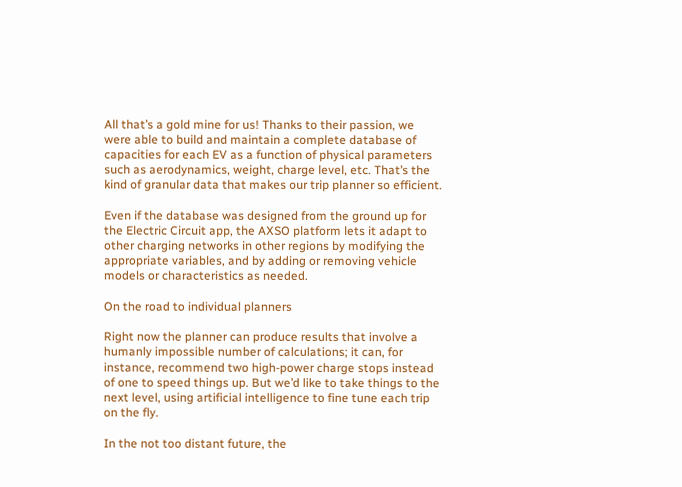All that’s a gold mine for us! Thanks to their passion, we were able to build and maintain a complete database of capacities for each EV as a function of physical parameters such as aerodynamics, weight, charge level, etc. That’s the kind of granular data that makes our trip planner so efficient.

Even if the database was designed from the ground up for the Electric Circuit app, the AXSO platform lets it adapt to other charging networks in other regions by modifying the appropriate variables, and by adding or removing vehicle models or characteristics as needed.

On the road to individual planners

Right now the planner can produce results that involve a humanly impossible number of calculations; it can, for instance, recommend two high-power charge stops instead of one to speed things up. But we’d like to take things to the next level, using artificial intelligence to fine tune each trip on the fly.

In the not too distant future, the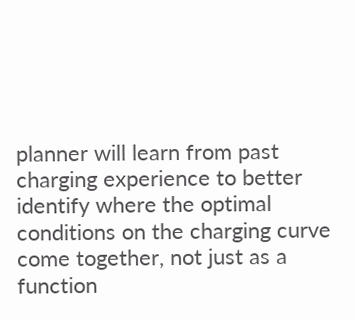planner will learn from past charging experience to better identify where the optimal conditions on the charging curve come together, not just as a function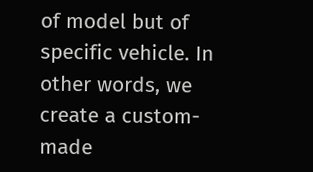of model but of specific vehicle. In other words, we create a custom-made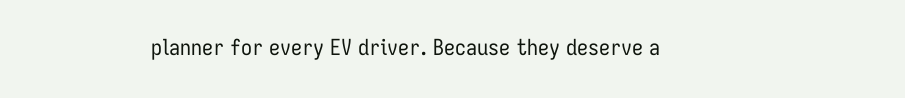planner for every EV driver. Because they deserve a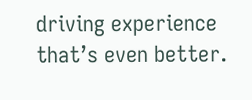driving experience that’s even better.